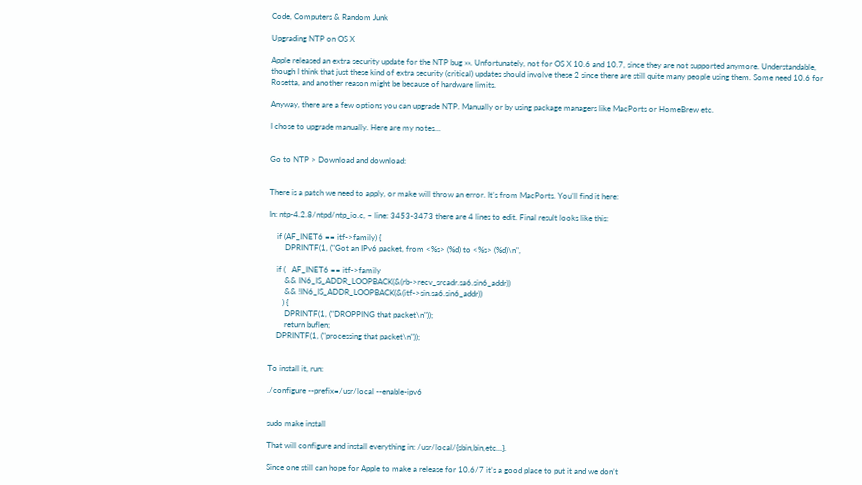Code, Computers & Random Junk

Upgrading NTP on OS X

Apple released an extra security update for the NTP bug »». Unfortunately, not for OS X 10.6 and 10.7, since they are not supported anymore. Understandable, though I think that just these kind of extra security (critical) updates should involve these 2 since there are still quite many people using them. Some need 10.6 for Rosetta, and another reason might be because of hardware limits.

Anyway, there are a few options you can upgrade NTP. Manually or by using package managers like MacPorts or HomeBrew etc.

I chose to upgrade manually. Here are my notes…


Go to NTP > Download and download:


There is a patch we need to apply, or make will throw an error. It’s from MacPorts. You’ll find it here:

In: ntp-4.2.8/ntpd/ntp_io.c, ~ line: 3453-3473 there are 4 lines to edit. Final result looks like this:

    if (AF_INET6 == itf->family) {
        DPRINTF(1, ("Got an IPv6 packet, from <%s> (%d) to <%s> (%d)\n",

    if (   AF_INET6 == itf->family
        && IN6_IS_ADDR_LOOPBACK(&(rb->recv_srcadr.sa6.sin6_addr))
        && !IN6_IS_ADDR_LOOPBACK(&(itf->sin.sa6.sin6_addr))
       ) {
        DPRINTF(1, ("DROPPING that packet\n"));
        return buflen;
    DPRINTF(1, ("processing that packet\n"));


To install it, run:

./configure --prefix=/usr/local --enable-ipv6


sudo make install

That will configure and install everything in: /usr/local/{sbin,bin,etc...}.

Since one still can hope for Apple to make a release for 10.6/7 it’s a good place to put it and we don’t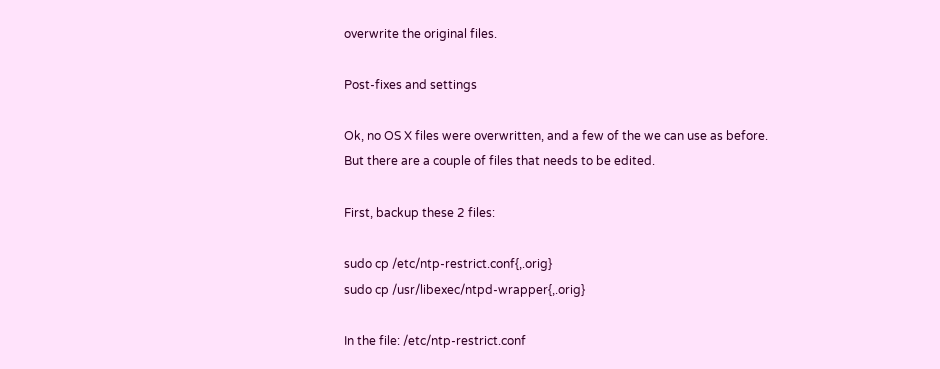overwrite the original files.

Post-fixes and settings

Ok, no OS X files were overwritten, and a few of the we can use as before. But there are a couple of files that needs to be edited.

First, backup these 2 files:

sudo cp /etc/ntp-restrict.conf{,.orig}
sudo cp /usr/libexec/ntpd-wrapper{,.orig}

In the file: /etc/ntp-restrict.conf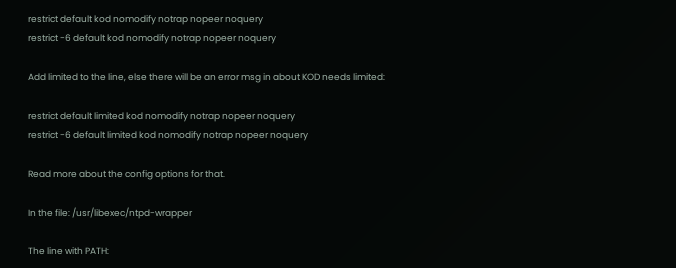restrict default kod nomodify notrap nopeer noquery
restrict -6 default kod nomodify notrap nopeer noquery

Add limited to the line, else there will be an error msg in about KOD needs limited:

restrict default limited kod nomodify notrap nopeer noquery
restrict -6 default limited kod nomodify notrap nopeer noquery

Read more about the config options for that.

In the file: /usr/libexec/ntpd-wrapper

The line with PATH: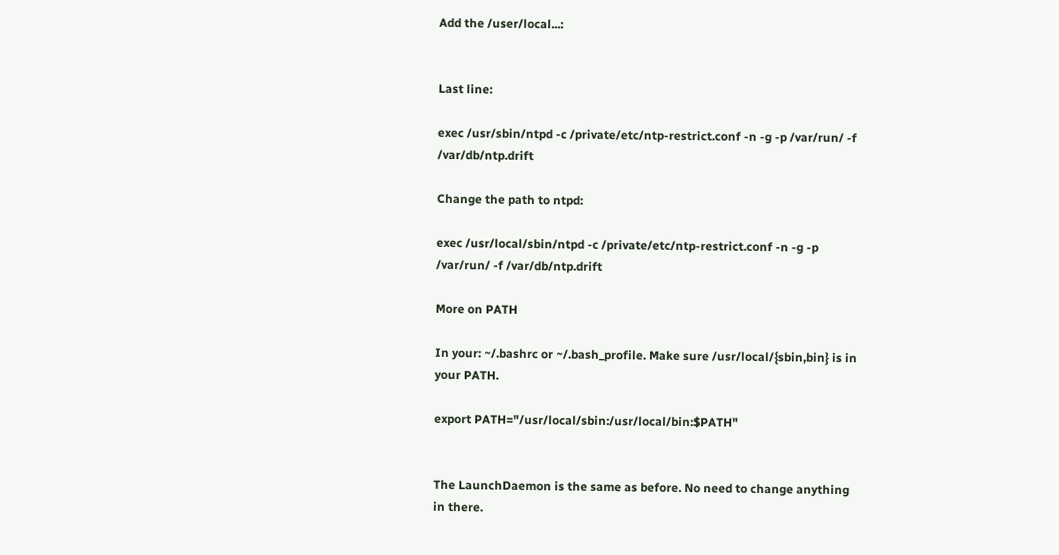Add the /user/local...:


Last line:

exec /usr/sbin/ntpd -c /private/etc/ntp-restrict.conf -n -g -p /var/run/ -f /var/db/ntp.drift

Change the path to ntpd:

exec /usr/local/sbin/ntpd -c /private/etc/ntp-restrict.conf -n -g -p /var/run/ -f /var/db/ntp.drift

More on PATH

In your: ~/.bashrc or ~/.bash_profile. Make sure /usr/local/{sbin,bin} is in your PATH.

export PATH="/usr/local/sbin:/usr/local/bin:$PATH"


The LaunchDaemon is the same as before. No need to change anything in there.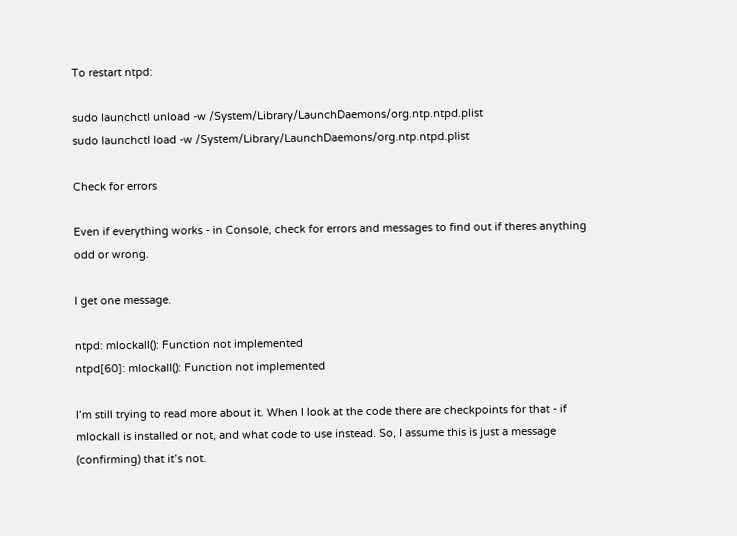To restart ntpd:

sudo launchctl unload -w /System/Library/LaunchDaemons/org.ntp.ntpd.plist
sudo launchctl load -w /System/Library/LaunchDaemons/org.ntp.ntpd.plist

Check for errors

Even if everything works - in Console, check for errors and messages to find out if theres anything odd or wrong.

I get one message.

ntpd: mlockall(): Function not implemented
ntpd[60]: mlockall(): Function not implemented

I’m still trying to read more about it. When I look at the code there are checkpoints for that - if mlockall is installed or not, and what code to use instead. So, I assume this is just a message (confirming) that it’s not.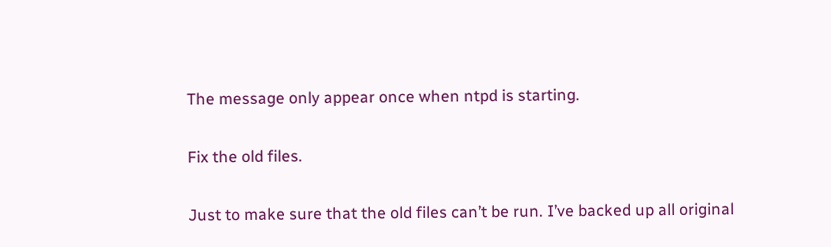The message only appear once when ntpd is starting.

Fix the old files.

Just to make sure that the old files can’t be run. I’ve backed up all original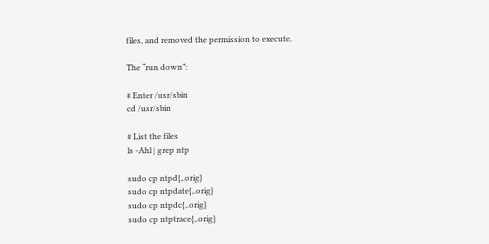files, and removed the permission to execute.

The “run down”:

# Enter /usr/sbin
cd /usr/sbin

# List the files
ls -Ahl | grep ntp

sudo cp ntpd{,.orig}
sudo cp ntpdate{,.orig}
sudo cp ntpdc{,.orig}
sudo cp ntptrace{,.orig}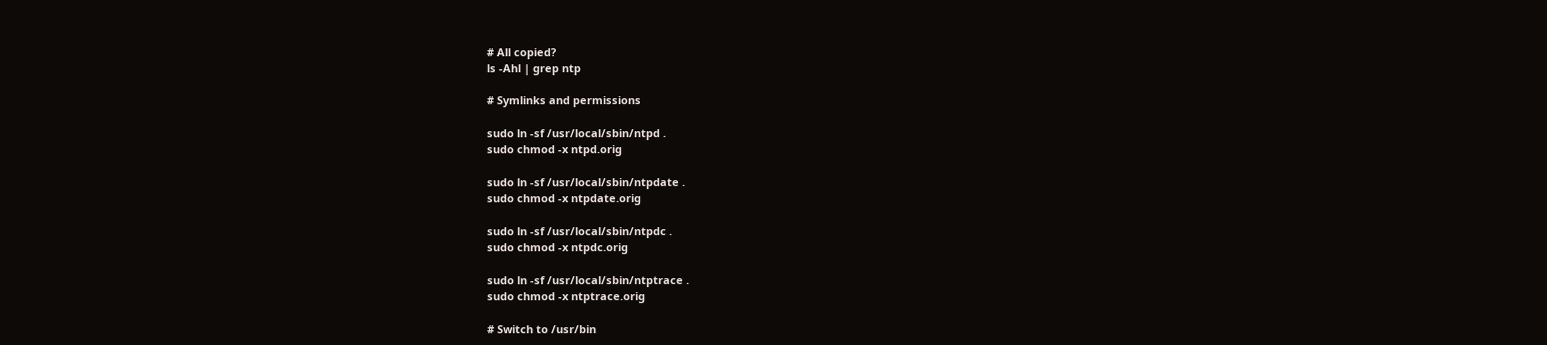# All copied?
ls -Ahl | grep ntp

# Symlinks and permissions

sudo ln -sf /usr/local/sbin/ntpd .
sudo chmod -x ntpd.orig

sudo ln -sf /usr/local/sbin/ntpdate .
sudo chmod -x ntpdate.orig

sudo ln -sf /usr/local/sbin/ntpdc .
sudo chmod -x ntpdc.orig

sudo ln -sf /usr/local/sbin/ntptrace .
sudo chmod -x ntptrace.orig

# Switch to /usr/bin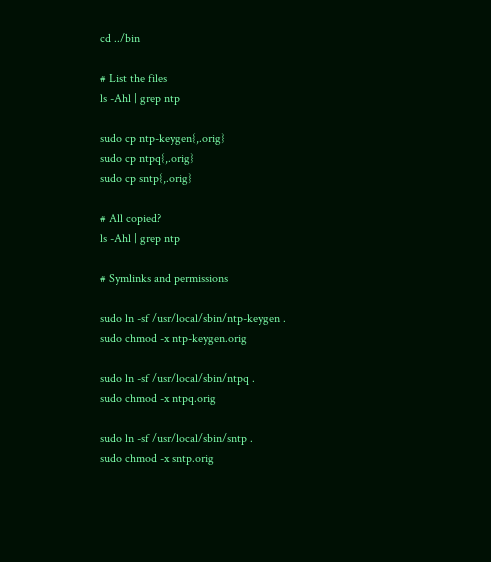cd ../bin

# List the files
ls -Ahl | grep ntp

sudo cp ntp-keygen{,.orig}
sudo cp ntpq{,.orig}
sudo cp sntp{,.orig}

# All copied?
ls -Ahl | grep ntp

# Symlinks and permissions

sudo ln -sf /usr/local/sbin/ntp-keygen .
sudo chmod -x ntp-keygen.orig

sudo ln -sf /usr/local/sbin/ntpq .
sudo chmod -x ntpq.orig

sudo ln -sf /usr/local/sbin/sntp .
sudo chmod -x sntp.orig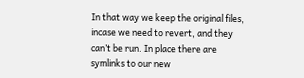In that way we keep the original files, incase we need to revert, and they can’t be run. In place there are symlinks to our new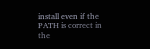install even if the PATH is correct in the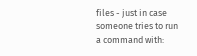files - just in case someone tries to run a command with: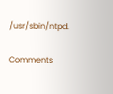/usr/sbin/ntpd.

Comments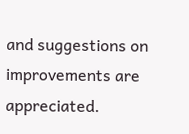and suggestions on improvements are appreciated.